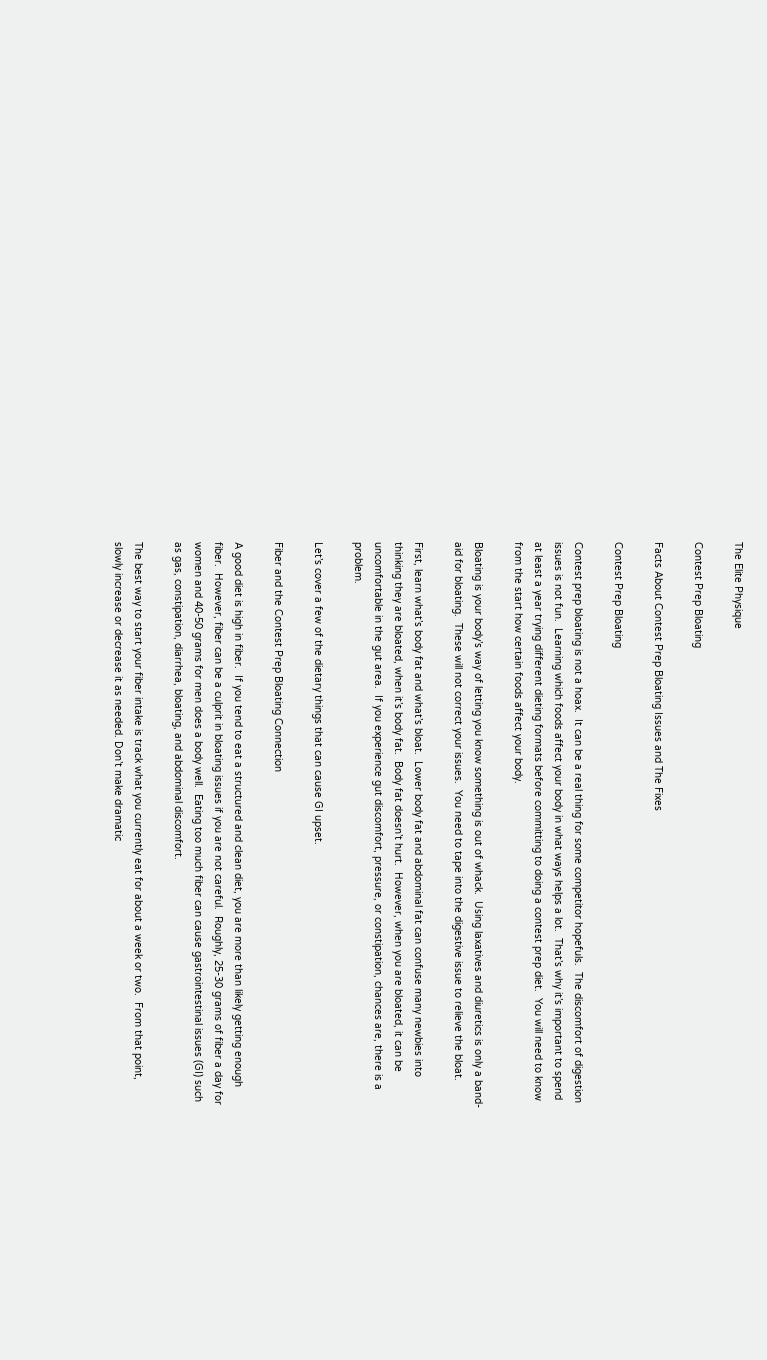The Elite Physique

Contest Prep Bloating

Facts About Contest Prep Bloating Issues and The Fixes

Contest Prep Bloating

Contest prep bloating is not a hoax.  It can be a real thing for some competitor hopefuls.  The discomfort of digestion issues is not fun.  Learning which foods affect your body in what ways helps a lot.  That’s why it’s important to spend at least a year trying different dieting formats before committing to doing a contest prep diet.  You will need to know from the start how certain foods affect your body.

Bloating is your body’s way of letting you know something is out of whack.  Using laxatives and diuretics is only a band-aid for bloating.  These will not correct your issues.  You need to tape into the digestive issue to relieve the bloat.

First, learn what’s body fat and what’s bloat.  Lower body fat and abdominal fat can confuse many newbies into thinking they are bloated, when it’s body fat.  Body fat doesn’t hurt.  However, when you are bloated, it can be uncomfortable in the gut area.  If you experience gut discomfort, pressure, or constipation, chances are, there is a problem.

Let’s cover a few of the dietary things that can cause GI upset.

Fiber and the Contest Prep Bloating Connection

A good diet is high in fiber.  If you tend to eat a structured and clean diet, you are more than likely getting enough fiber.  However, fiber can be a culprit in bloating issues if you are not careful.  Roughly, 25-30 grams of fiber a day for women and 40-50 grams for men does a body well.  Eating too much fiber can cause gastrointestinal issues (GI) such as gas, constipation, diarrhea, bloating, and abdominal discomfort.

The best way to start your fiber intake is track what you currently eat for about a week or two.  From that point, slowly increase or decrease it as needed. Don’t make dramatic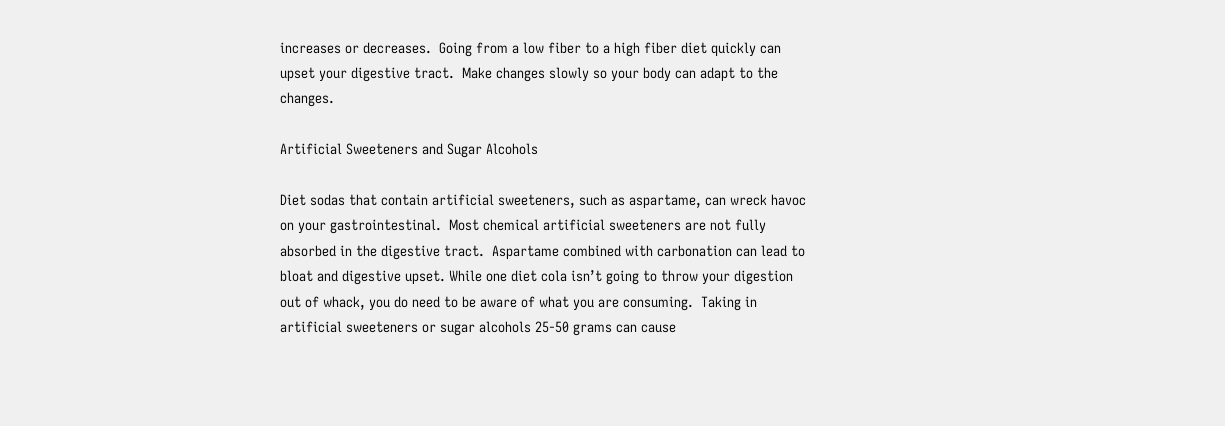increases or decreases.  Going from a low fiber to a high fiber diet quickly can upset your digestive tract.  Make changes slowly so your body can adapt to the changes.

Artificial Sweeteners and Sugar Alcohols

Diet sodas that contain artificial sweeteners, such as aspartame, can wreck havoc on your gastrointestinal.  Most chemical artificial sweeteners are not fully absorbed in the digestive tract.  Aspartame combined with carbonation can lead to bloat and digestive upset. While one diet cola isn’t going to throw your digestion out of whack, you do need to be aware of what you are consuming.  Taking in artificial sweeteners or sugar alcohols 25-50 grams can cause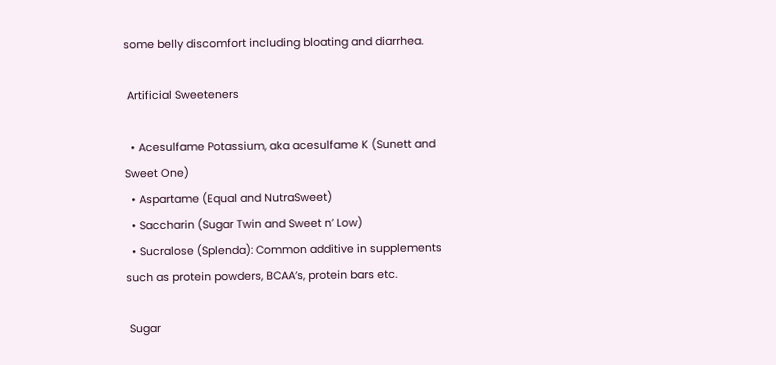some belly discomfort including bloating and diarrhea.

 Artificial Sweeteners

  • Acesulfame Potassium, aka acesulfame K (Sunett and Sweet One)
  • Aspartame (Equal and NutraSweet)
  • Saccharin (Sugar Twin and Sweet n’ Low)
  • Sucralose (Splenda): Common additive in supplements such as protein powders, BCAA’s, protein bars etc.

 Sugar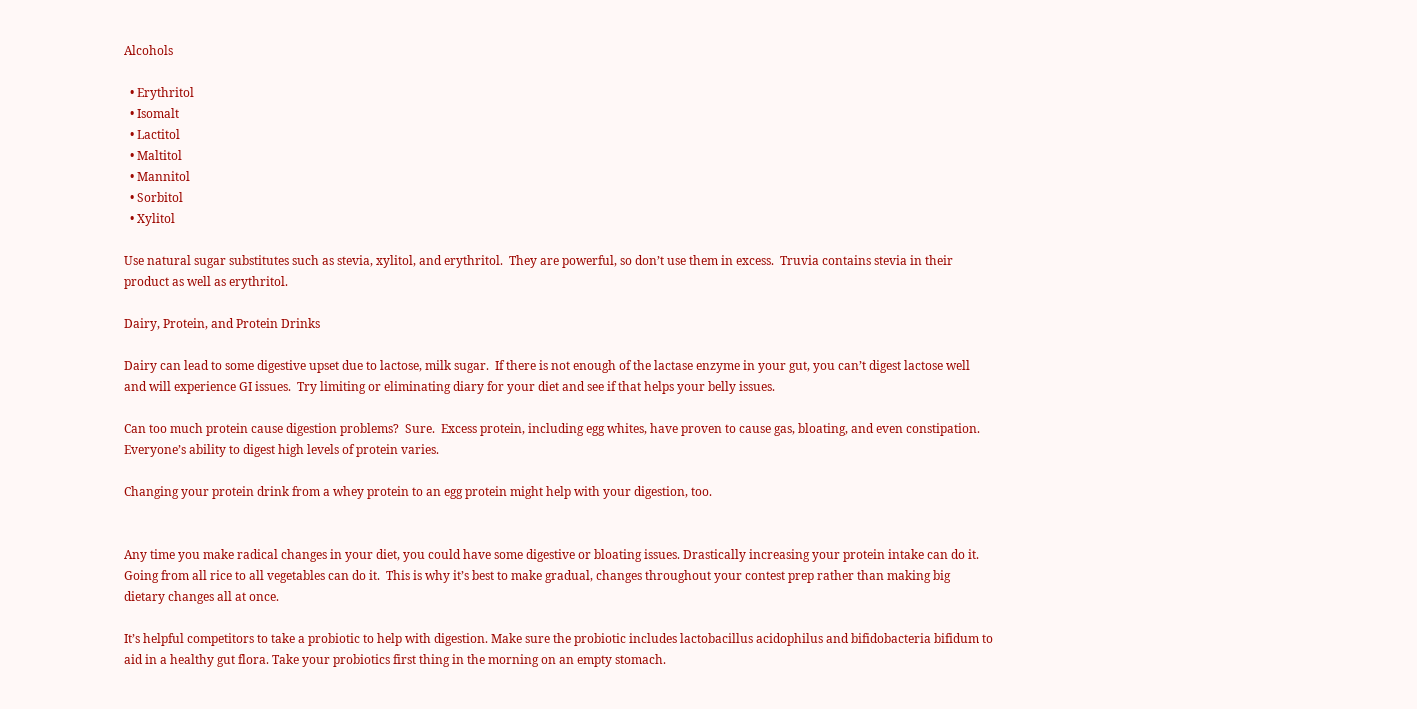Alcohols

  • Erythritol
  • Isomalt
  • Lactitol
  • Maltitol
  • Mannitol
  • Sorbitol
  • Xylitol

Use natural sugar substitutes such as stevia, xylitol, and erythritol.  They are powerful, so don’t use them in excess.  Truvia contains stevia in their product as well as erythritol.

Dairy, Protein, and Protein Drinks

Dairy can lead to some digestive upset due to lactose, milk sugar.  If there is not enough of the lactase enzyme in your gut, you can’t digest lactose well and will experience GI issues.  Try limiting or eliminating diary for your diet and see if that helps your belly issues.

Can too much protein cause digestion problems?  Sure.  Excess protein, including egg whites, have proven to cause gas, bloating, and even constipation.  Everyone’s ability to digest high levels of protein varies.

Changing your protein drink from a whey protein to an egg protein might help with your digestion, too.


Any time you make radical changes in your diet, you could have some digestive or bloating issues. Drastically increasing your protein intake can do it. Going from all rice to all vegetables can do it.  This is why it’s best to make gradual, changes throughout your contest prep rather than making big dietary changes all at once.

It’s helpful competitors to take a probiotic to help with digestion. Make sure the probiotic includes lactobacillus acidophilus and bifidobacteria bifidum to aid in a healthy gut flora. Take your probiotics first thing in the morning on an empty stomach.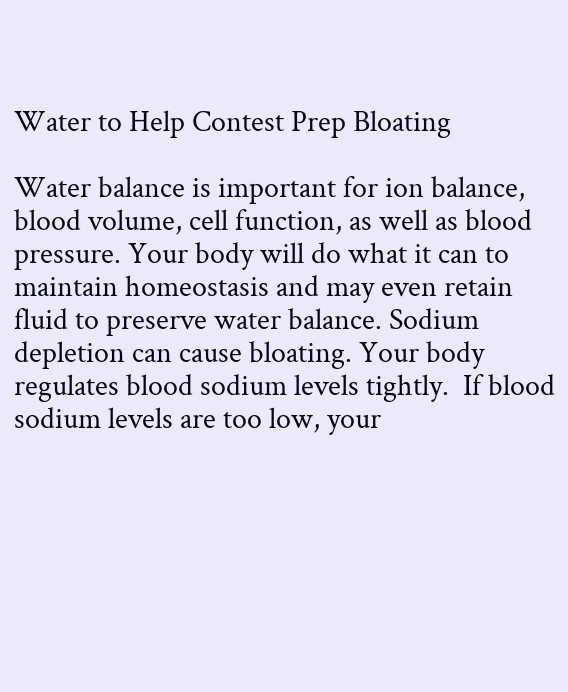Water to Help Contest Prep Bloating

Water balance is important for ion balance, blood volume, cell function, as well as blood pressure. Your body will do what it can to maintain homeostasis and may even retain fluid to preserve water balance. Sodium depletion can cause bloating. Your body regulates blood sodium levels tightly.  If blood sodium levels are too low, your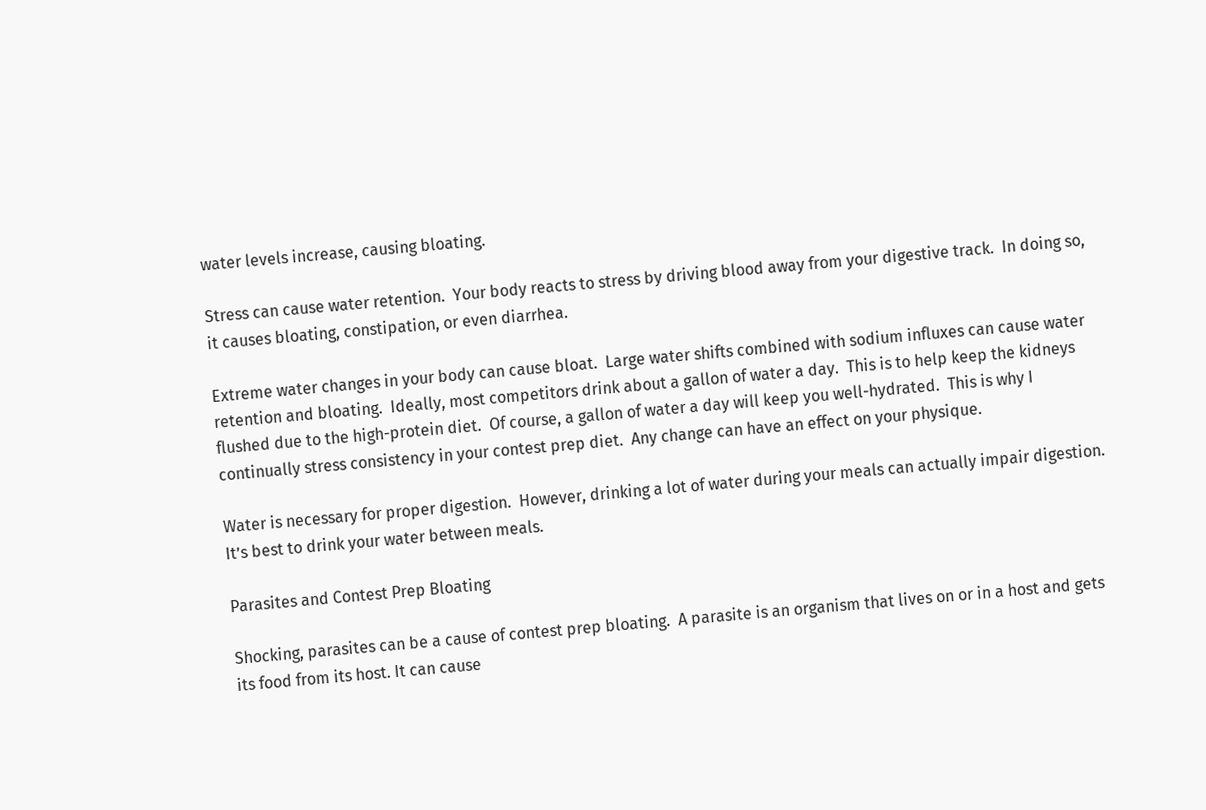water levels increase, causing bloating.

Stress can cause water retention.  Your body reacts to stress by driving blood away from your digestive track.  In doing so, it causes bloating, constipation, or even diarrhea.

Extreme water changes in your body can cause bloat.  Large water shifts combined with sodium influxes can cause water retention and bloating.  Ideally, most competitors drink about a gallon of water a day.  This is to help keep the kidneys flushed due to the high-protein diet.  Of course, a gallon of water a day will keep you well-hydrated.  This is why I continually stress consistency in your contest prep diet.  Any change can have an effect on your physique.

Water is necessary for proper digestion.  However, drinking a lot of water during your meals can actually impair digestion.  It’s best to drink your water between meals.

Parasites and Contest Prep Bloating

Shocking, parasites can be a cause of contest prep bloating.  A parasite is an organism that lives on or in a host and gets its food from its host. It can cause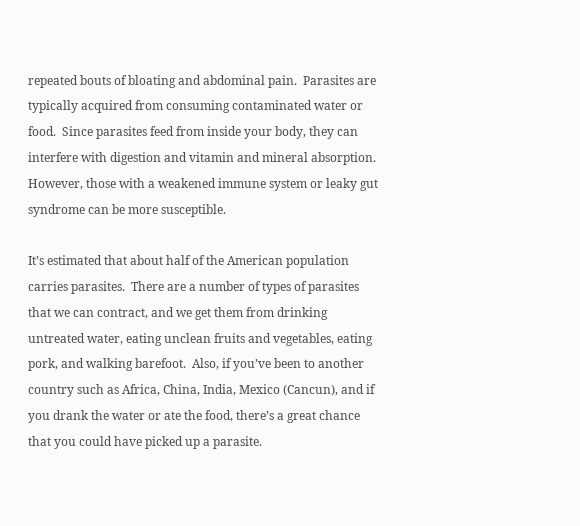repeated bouts of bloating and abdominal pain.  Parasites are typically acquired from consuming contaminated water or food.  Since parasites feed from inside your body, they can interfere with digestion and vitamin and mineral absorption.  However, those with a weakened immune system or leaky gut syndrome can be more susceptible.

It’s estimated that about half of the American population carries parasites.  There are a number of types of parasites that we can contract, and we get them from drinking untreated water, eating unclean fruits and vegetables, eating pork, and walking barefoot.  Also, if you’ve been to another country such as Africa, China, India, Mexico (Cancun), and if you drank the water or ate the food, there’s a great chance that you could have picked up a parasite.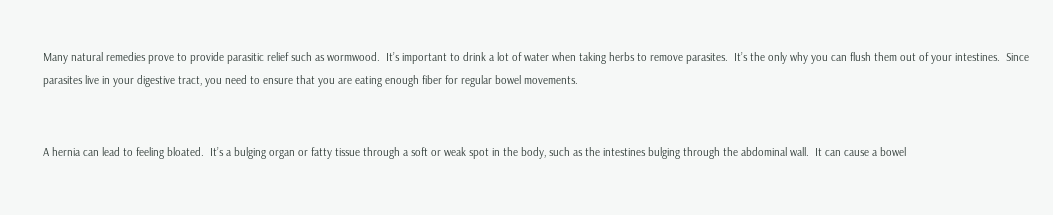Many natural remedies prove to provide parasitic relief such as wormwood.  It’s important to drink a lot of water when taking herbs to remove parasites.  It’s the only why you can flush them out of your intestines.  Since parasites live in your digestive tract, you need to ensure that you are eating enough fiber for regular bowel movements.


A hernia can lead to feeling bloated.  It’s a bulging organ or fatty tissue through a soft or weak spot in the body, such as the intestines bulging through the abdominal wall.  It can cause a bowel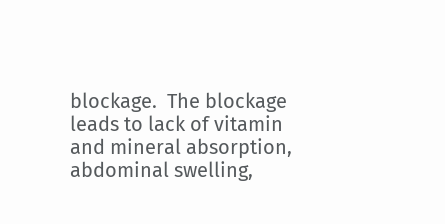blockage.  The blockage leads to lack of vitamin and mineral absorption, abdominal swelling,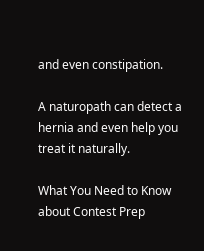and even constipation.

A naturopath can detect a hernia and even help you treat it naturally.

What You Need to Know about Contest Prep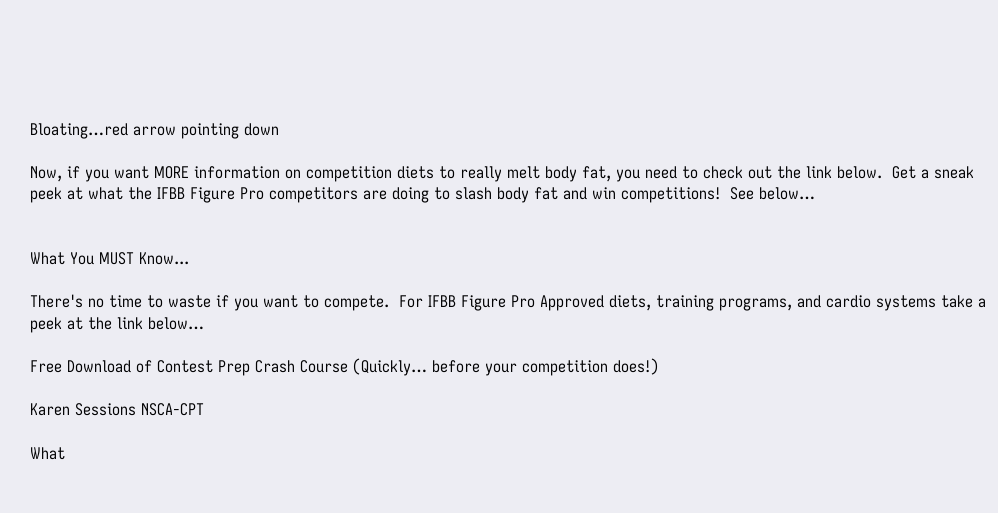Bloating…red arrow pointing down

Now, if you want MORE information on competition diets to really melt body fat, you need to check out the link below.  Get a sneak peek at what the IFBB Figure Pro competitors are doing to slash body fat and win competitions!  See below…


What You MUST Know...

There's no time to waste if you want to compete.  For IFBB Figure Pro Approved diets, training programs, and cardio systems take a peek at the link below…

Free Download of Contest Prep Crash Course (Quickly… before your competition does!)

Karen Sessions NSCA-CPT

What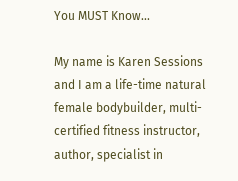You MUST Know...

My name is Karen Sessions and I am a life-time natural female bodybuilder, multi-certified fitness instructor, author, specialist in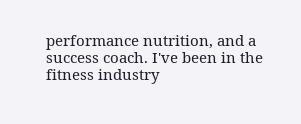performance nutrition, and a success coach. I've been in the fitness industry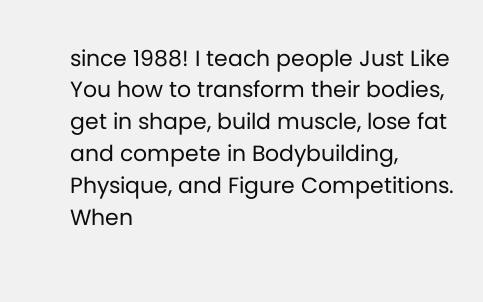since 1988! I teach people Just Like You how to transform their bodies, get in shape, build muscle, lose fat and compete in Bodybuilding, Physique, and Figure Competitions. When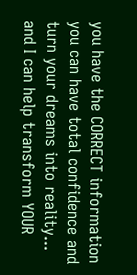you have the CORRECT information you can have total confidence and turn your dreams into reality... and I can help transform YOUR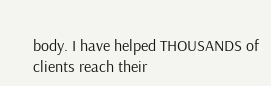body. I have helped THOUSANDS of clients reach their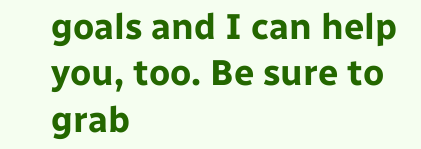goals and I can help you, too. Be sure to grab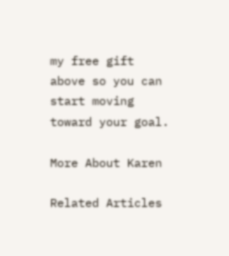my free gift above so you can start moving toward your goal.

More About Karen

Related Articles